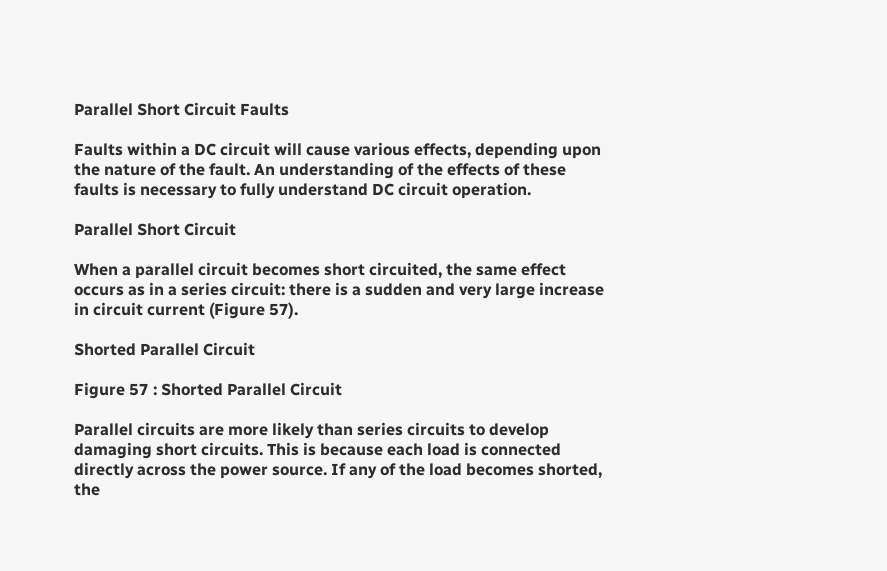Parallel Short Circuit Faults

Faults within a DC circuit will cause various effects, depending upon the nature of the fault. An understanding of the effects of these faults is necessary to fully understand DC circuit operation.

Parallel Short Circuit

When a parallel circuit becomes short circuited, the same effect occurs as in a series circuit: there is a sudden and very large increase in circuit current (Figure 57).

Shorted Parallel Circuit

Figure 57 : Shorted Parallel Circuit

Parallel circuits are more likely than series circuits to develop damaging short circuits. This is because each load is connected directly across the power source. If any of the load becomes shorted, the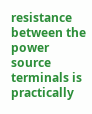resistance between the power source terminals is practically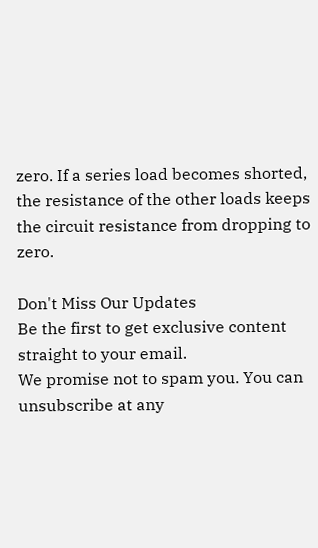zero. If a series load becomes shorted, the resistance of the other loads keeps the circuit resistance from dropping to zero.

Don't Miss Our Updates
Be the first to get exclusive content straight to your email.
We promise not to spam you. You can unsubscribe at any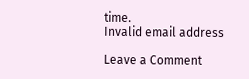time.
Invalid email address

Leave a Comment